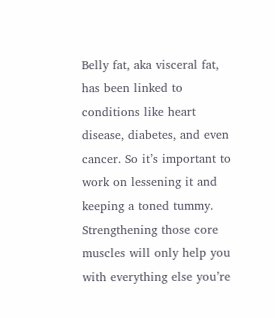Belly fat, aka visceral fat, has been linked to conditions like heart disease, diabetes, and even cancer. So it’s important to work on lessening it and keeping a toned tummy. Strengthening those core muscles will only help you with everything else you’re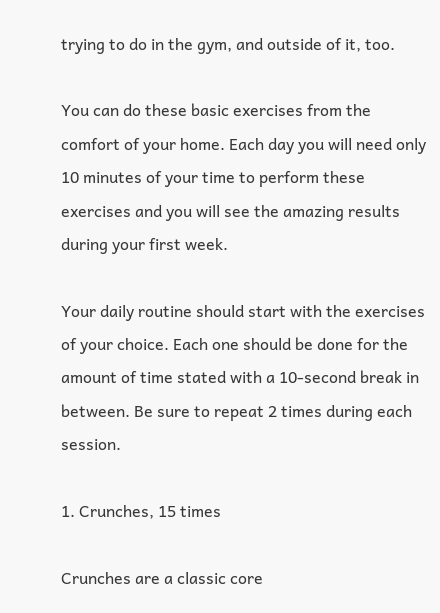trying to do in the gym, and outside of it, too.

You can do these basic exercises from the comfort of your home. Each day you will need only 10 minutes of your time to perform these exercises and you will see the amazing results during your first week.

Your daily routine should start with the exercises of your choice. Each one should be done for the amount of time stated with a 10-second break in between. Be sure to repeat 2 times during each session.

1. Crunches, 15 times

Crunches are a classic core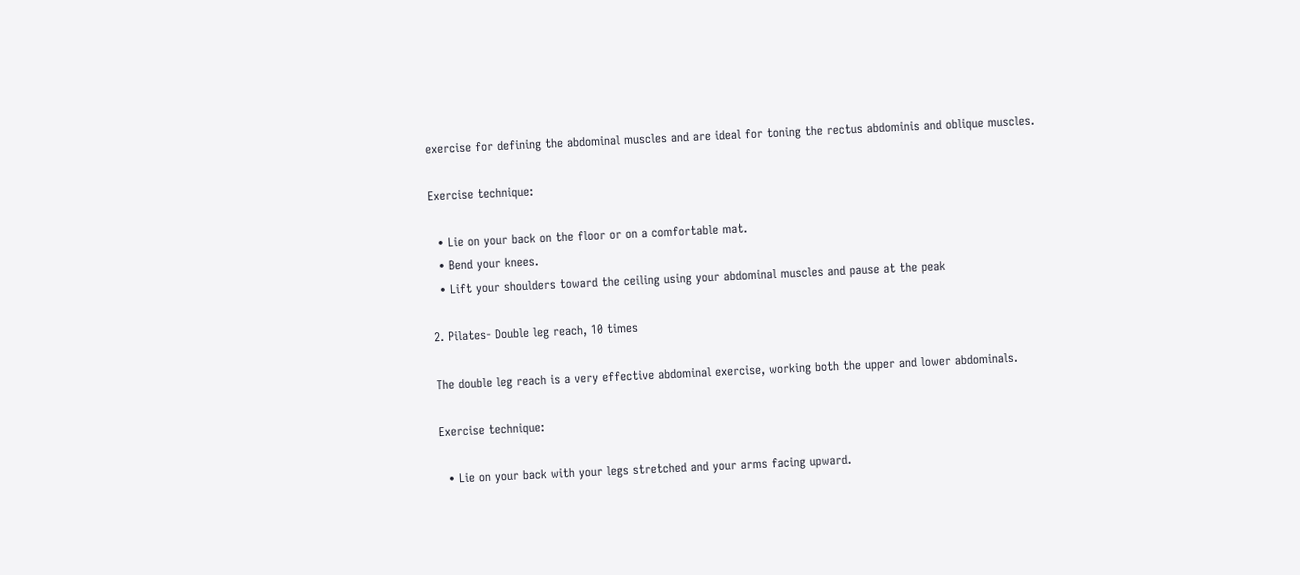exercise for defining the abdominal muscles and are ideal for toning the rectus abdominis and oblique muscles.

Exercise technique:

  • Lie on your back on the floor or on a comfortable mat.
  • Bend your knees.
  • Lift your shoulders toward the ceiling using your abdominal muscles and pause at the peak

2. Pilates- Double leg reach, 10 times

The double leg reach is a very effective abdominal exercise, working both the upper and lower abdominals.

Exercise technique:

  • Lie on your back with your legs stretched and your arms facing upward.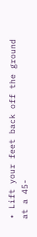• Lift your feet back off the ground at a 45-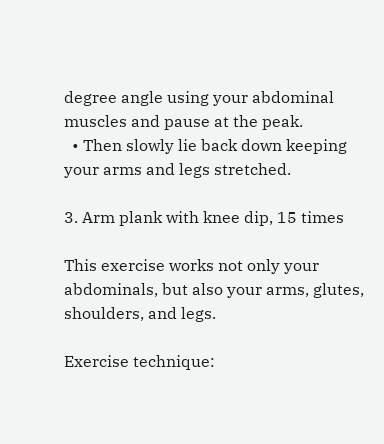degree angle using your abdominal muscles and pause at the peak.
  • Then slowly lie back down keeping your arms and legs stretched.

3. Arm plank with knee dip, 15 times

This exercise works not only your abdominals, but also your arms, glutes, shoulders, and legs.

Exercise technique: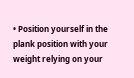• Position yourself in the plank position with your weight relying on your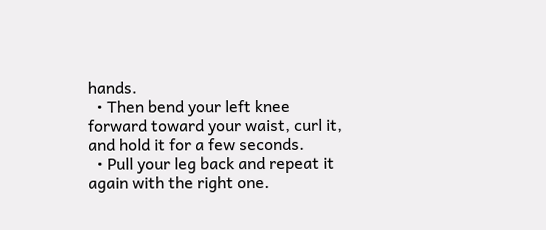hands.
  • Then bend your left knee forward toward your waist, curl it, and hold it for a few seconds.
  • Pull your leg back and repeat it again with the right one.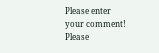Please enter your comment!
Please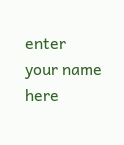enter your name here